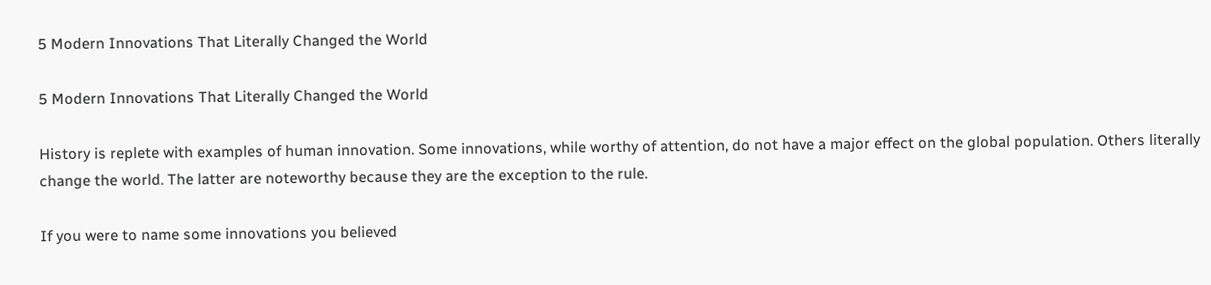5 Modern Innovations That Literally Changed the World

5 Modern Innovations That Literally Changed the World

History is replete with examples of human innovation. Some innovations, while worthy of attention, do not have a major effect on the global population. Others literally change the world. The latter are noteworthy because they are the exception to the rule.

If you were to name some innovations you believed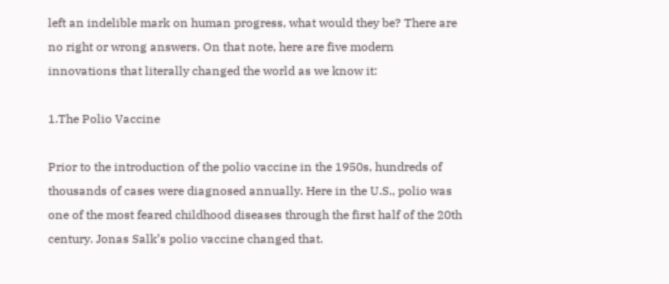left an indelible mark on human progress, what would they be? There are no right or wrong answers. On that note, here are five modern innovations that literally changed the world as we know it:

1.The Polio Vaccine

Prior to the introduction of the polio vaccine in the 1950s, hundreds of thousands of cases were diagnosed annually. Here in the U.S., polio was one of the most feared childhood diseases through the first half of the 20th century. Jonas Salk’s polio vaccine changed that.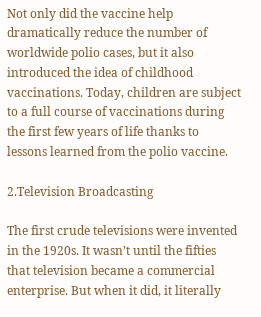Not only did the vaccine help dramatically reduce the number of worldwide polio cases, but it also introduced the idea of childhood vaccinations. Today, children are subject to a full course of vaccinations during the first few years of life thanks to lessons learned from the polio vaccine.

2.Television Broadcasting

The first crude televisions were invented in the 1920s. It wasn’t until the fifties that television became a commercial enterprise. But when it did, it literally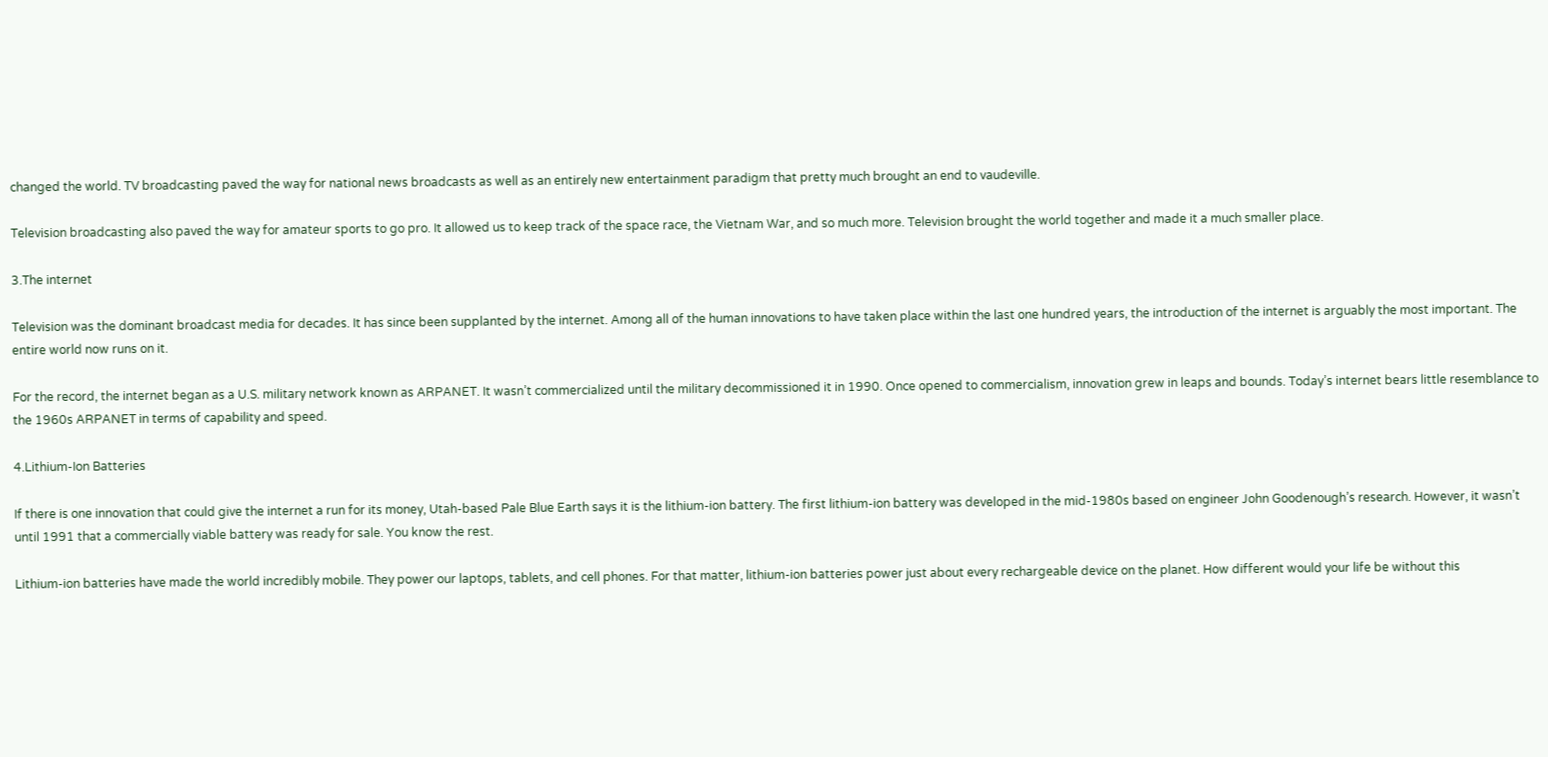changed the world. TV broadcasting paved the way for national news broadcasts as well as an entirely new entertainment paradigm that pretty much brought an end to vaudeville.

Television broadcasting also paved the way for amateur sports to go pro. It allowed us to keep track of the space race, the Vietnam War, and so much more. Television brought the world together and made it a much smaller place.

3.The internet

Television was the dominant broadcast media for decades. It has since been supplanted by the internet. Among all of the human innovations to have taken place within the last one hundred years, the introduction of the internet is arguably the most important. The entire world now runs on it.

For the record, the internet began as a U.S. military network known as ARPANET. It wasn’t commercialized until the military decommissioned it in 1990. Once opened to commercialism, innovation grew in leaps and bounds. Today’s internet bears little resemblance to the 1960s ARPANET in terms of capability and speed.

4.Lithium-Ion Batteries

If there is one innovation that could give the internet a run for its money, Utah-based Pale Blue Earth says it is the lithium-ion battery. The first lithium-ion battery was developed in the mid-1980s based on engineer John Goodenough’s research. However, it wasn’t until 1991 that a commercially viable battery was ready for sale. You know the rest.

Lithium-ion batteries have made the world incredibly mobile. They power our laptops, tablets, and cell phones. For that matter, lithium-ion batteries power just about every rechargeable device on the planet. How different would your life be without this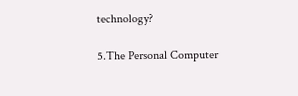technology?

5.The Personal Computer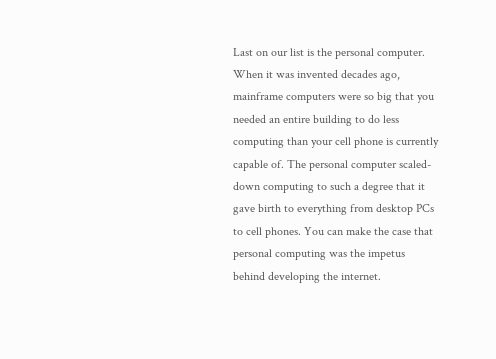Last on our list is the personal computer. When it was invented decades ago, mainframe computers were so big that you needed an entire building to do less computing than your cell phone is currently capable of. The personal computer scaled-down computing to such a degree that it gave birth to everything from desktop PCs to cell phones. You can make the case that personal computing was the impetus behind developing the internet.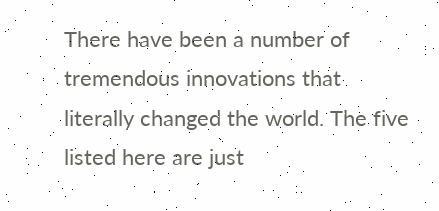There have been a number of tremendous innovations that literally changed the world. The five listed here are just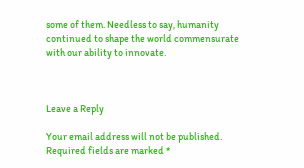some of them. Needless to say, humanity continued to shape the world commensurate with our ability to innovate.



Leave a Reply

Your email address will not be published. Required fields are marked *